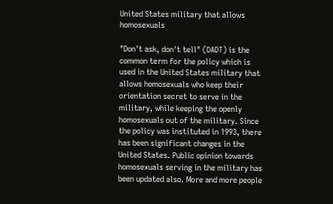United States military that allows homosexuals

"Don't ask, don't tell" (DADT) is the common term for the policy which is used in the United States military that allows homosexuals who keep their orientation secret to serve in the military, while keeping the openly homosexuals out of the military. Since the policy was instituted in 1993, there has been significant changes in the United States. Public opinion towards homosexuals serving in the military has been updated also. More and more people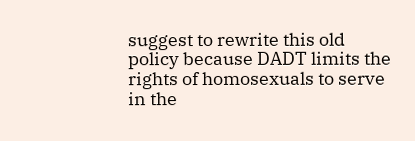suggest to rewrite this old policy because DADT limits the rights of homosexuals to serve in the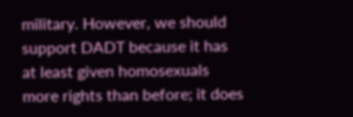military. However, we should support DADT because it has at least given homosexuals more rights than before; it does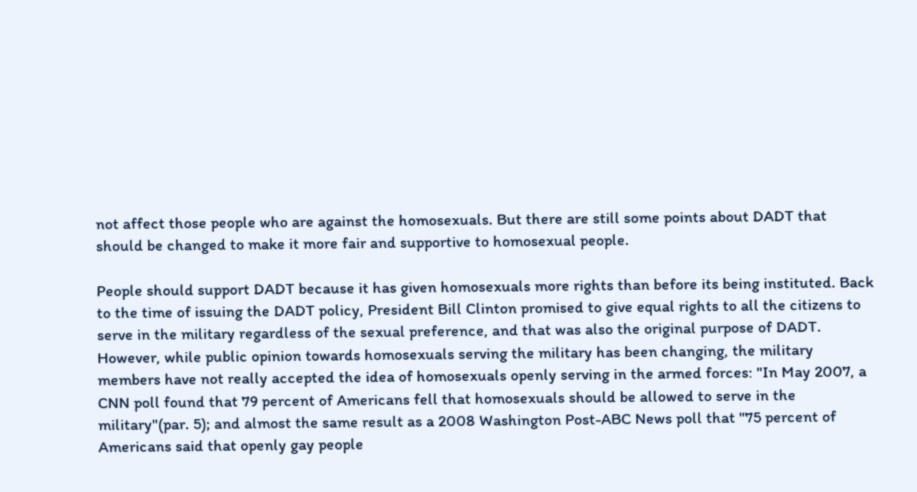not affect those people who are against the homosexuals. But there are still some points about DADT that should be changed to make it more fair and supportive to homosexual people.

People should support DADT because it has given homosexuals more rights than before its being instituted. Back to the time of issuing the DADT policy, President Bill Clinton promised to give equal rights to all the citizens to serve in the military regardless of the sexual preference, and that was also the original purpose of DADT. However, while public opinion towards homosexuals serving the military has been changing, the military members have not really accepted the idea of homosexuals openly serving in the armed forces: "In May 2007, a CNN poll found that 79 percent of Americans fell that homosexuals should be allowed to serve in the military"(par. 5); and almost the same result as a 2008 Washington Post-ABC News poll that "75 percent of Americans said that openly gay people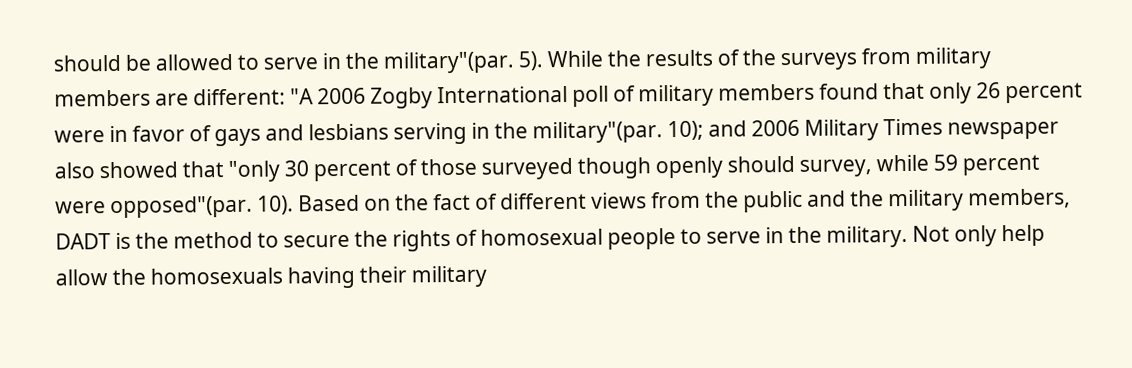should be allowed to serve in the military"(par. 5). While the results of the surveys from military members are different: "A 2006 Zogby International poll of military members found that only 26 percent were in favor of gays and lesbians serving in the military"(par. 10); and 2006 Military Times newspaper also showed that "only 30 percent of those surveyed though openly should survey, while 59 percent were opposed"(par. 10). Based on the fact of different views from the public and the military members, DADT is the method to secure the rights of homosexual people to serve in the military. Not only help allow the homosexuals having their military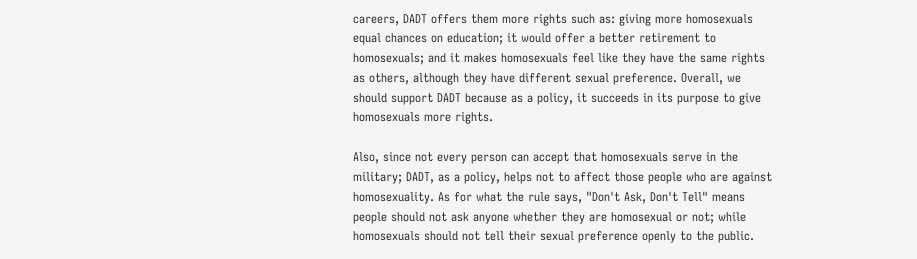careers, DADT offers them more rights such as: giving more homosexuals equal chances on education; it would offer a better retirement to homosexuals; and it makes homosexuals feel like they have the same rights as others, although they have different sexual preference. Overall, we should support DADT because as a policy, it succeeds in its purpose to give homosexuals more rights.

Also, since not every person can accept that homosexuals serve in the military; DADT, as a policy, helps not to affect those people who are against homosexuality. As for what the rule says, "Don't Ask, Don't Tell" means people should not ask anyone whether they are homosexual or not; while homosexuals should not tell their sexual preference openly to the public.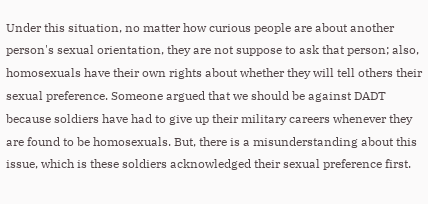Under this situation, no matter how curious people are about another person's sexual orientation, they are not suppose to ask that person; also, homosexuals have their own rights about whether they will tell others their sexual preference. Someone argued that we should be against DADT because soldiers have had to give up their military careers whenever they are found to be homosexuals. But, there is a misunderstanding about this issue, which is these soldiers acknowledged their sexual preference first.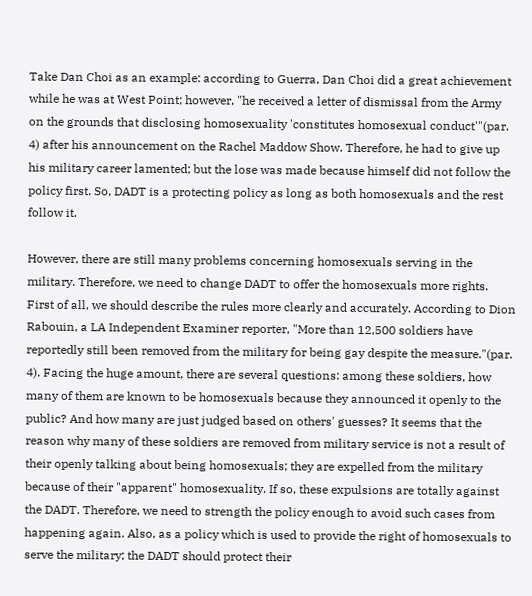Take Dan Choi as an example: according to Guerra, Dan Choi did a great achievement while he was at West Point; however, "he received a letter of dismissal from the Army on the grounds that disclosing homosexuality 'constitutes homosexual conduct'"(par. 4) after his announcement on the Rachel Maddow Show. Therefore, he had to give up his military career lamented; but the lose was made because himself did not follow the policy first. So, DADT is a protecting policy as long as both homosexuals and the rest follow it.

However, there are still many problems concerning homosexuals serving in the military. Therefore, we need to change DADT to offer the homosexuals more rights. First of all, we should describe the rules more clearly and accurately. According to Dion Rabouin, a LA Independent Examiner reporter, "More than 12,500 soldiers have reportedly still been removed from the military for being gay despite the measure."(par. 4). Facing the huge amount, there are several questions: among these soldiers, how many of them are known to be homosexuals because they announced it openly to the public? And how many are just judged based on others' guesses? It seems that the reason why many of these soldiers are removed from military service is not a result of their openly talking about being homosexuals; they are expelled from the military because of their "apparent" homosexuality. If so, these expulsions are totally against the DADT. Therefore, we need to strength the policy enough to avoid such cases from happening again. Also, as a policy which is used to provide the right of homosexuals to serve the military; the DADT should protect their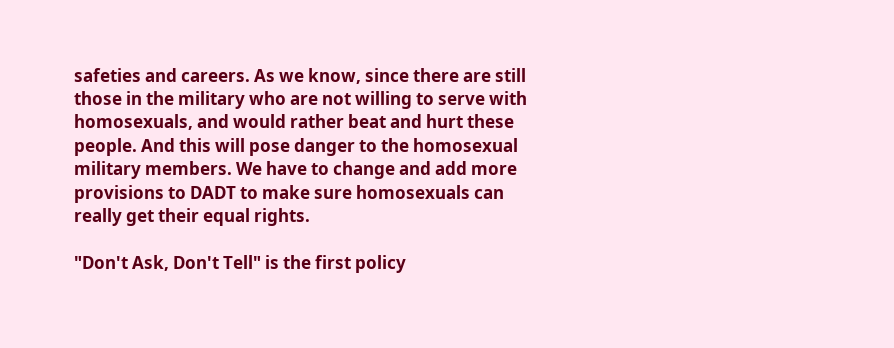safeties and careers. As we know, since there are still those in the military who are not willing to serve with homosexuals, and would rather beat and hurt these people. And this will pose danger to the homosexual military members. We have to change and add more provisions to DADT to make sure homosexuals can really get their equal rights.

"Don't Ask, Don't Tell" is the first policy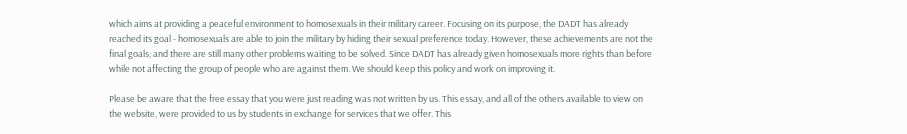which aims at providing a peaceful environment to homosexuals in their military career. Focusing on its purpose, the DADT has already reached its goal - homosexuals are able to join the military by hiding their sexual preference today. However, these achievements are not the final goals; and there are still many other problems waiting to be solved. Since DADT has already given homosexuals more rights than before while not affecting the group of people who are against them. We should keep this policy and work on improving it.

Please be aware that the free essay that you were just reading was not written by us. This essay, and all of the others available to view on the website, were provided to us by students in exchange for services that we offer. This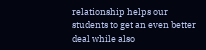relationship helps our students to get an even better deal while also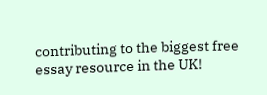contributing to the biggest free essay resource in the UK!